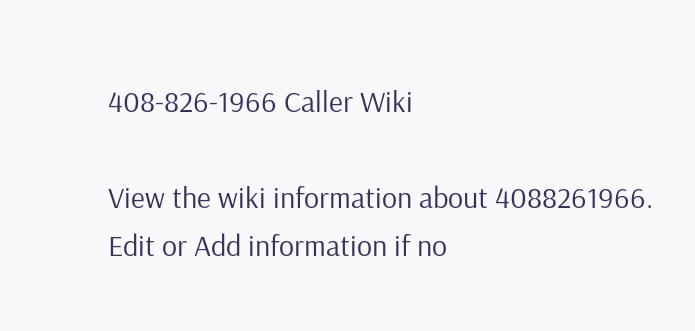408-826-1966 Caller Wiki

View the wiki information about 4088261966. Edit or Add information if no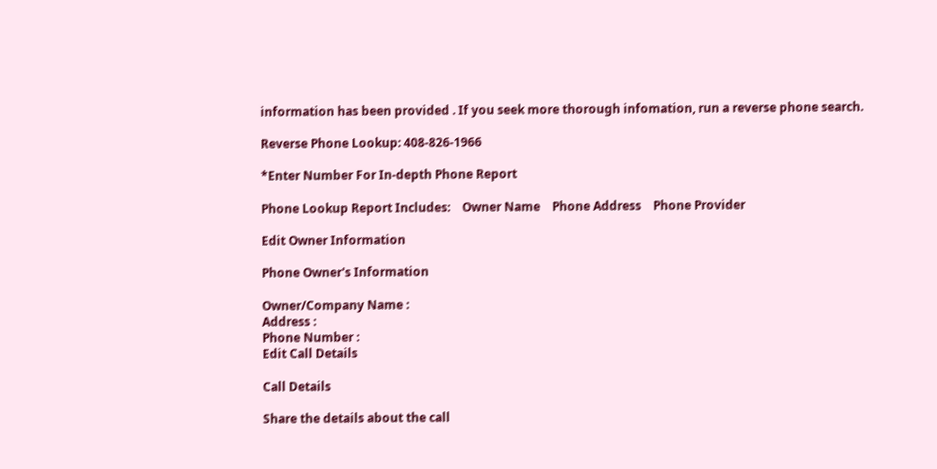information has been provided . If you seek more thorough infomation, run a reverse phone search.

Reverse Phone Lookup: 408-826-1966

*Enter Number For In-depth Phone Report

Phone Lookup Report Includes:    Owner Name    Phone Address    Phone Provider

Edit Owner Information

Phone Owner's Information

Owner/Company Name :
Address :
Phone Number :
Edit Call Details

Call Details

Share the details about the call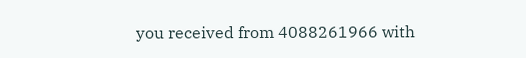you received from 4088261966 with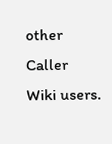other Caller Wiki users.